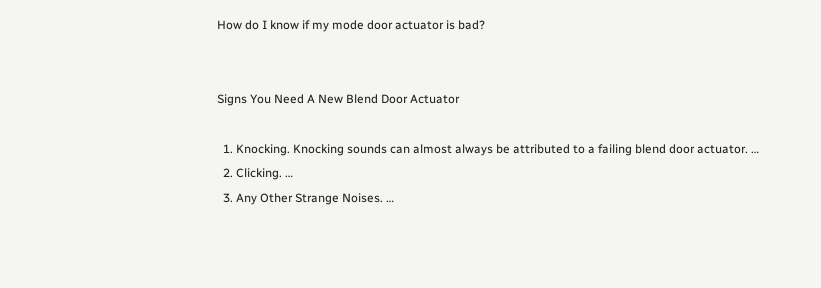How do I know if my mode door actuator is bad?


Signs You Need A New Blend Door Actuator

  1. Knocking. Knocking sounds can almost always be attributed to a failing blend door actuator. …
  2. Clicking. …
  3. Any Other Strange Noises. …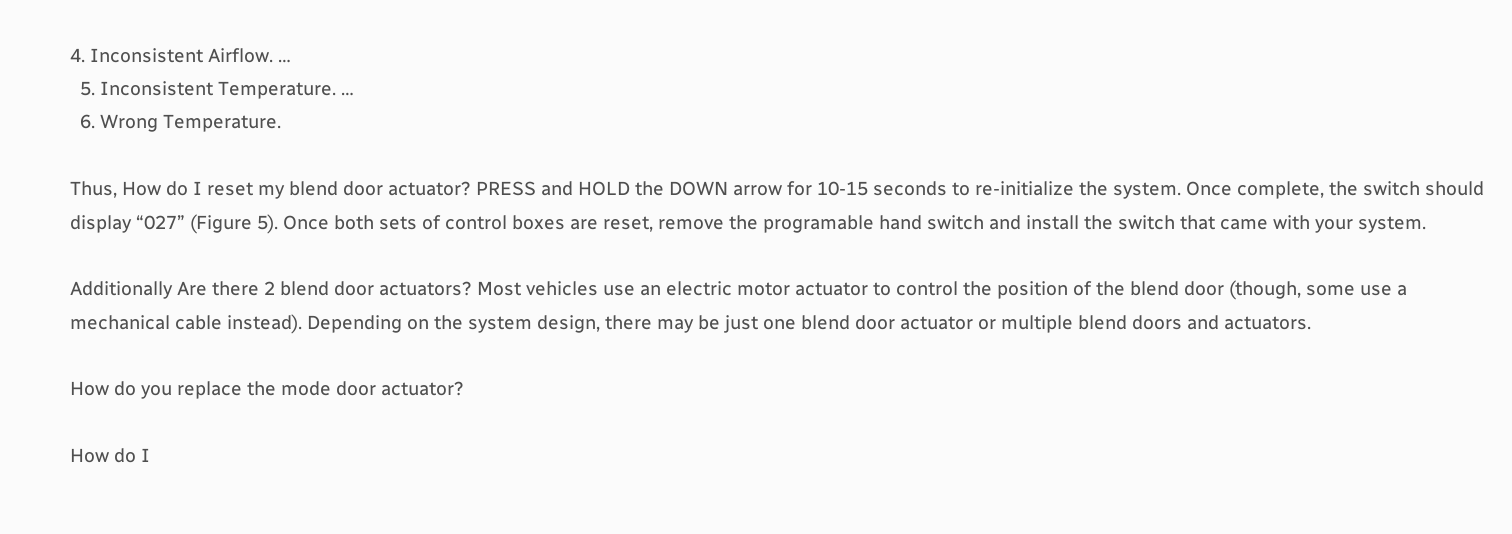4. Inconsistent Airflow. …
  5. Inconsistent Temperature. …
  6. Wrong Temperature.

Thus, How do I reset my blend door actuator? PRESS and HOLD the DOWN arrow for 10-15 seconds to re-initialize the system. Once complete, the switch should display “027” (Figure 5). Once both sets of control boxes are reset, remove the programable hand switch and install the switch that came with your system.

Additionally Are there 2 blend door actuators? Most vehicles use an electric motor actuator to control the position of the blend door (though, some use a mechanical cable instead). Depending on the system design, there may be just one blend door actuator or multiple blend doors and actuators.

How do you replace the mode door actuator?

How do I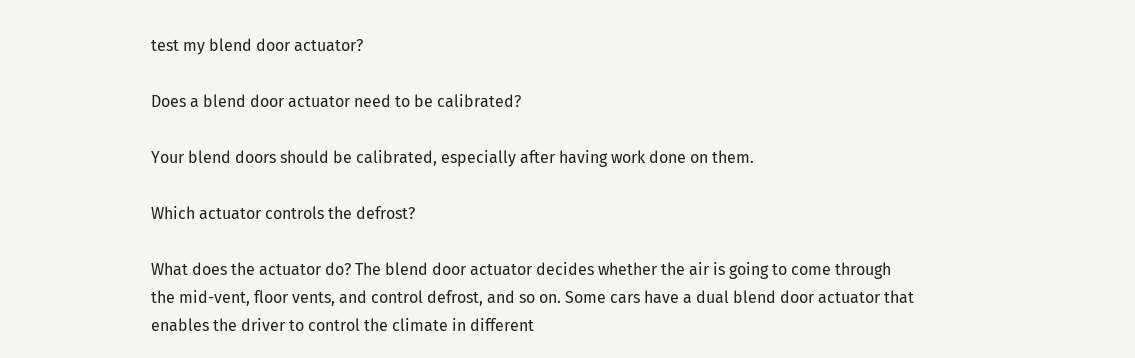test my blend door actuator?

Does a blend door actuator need to be calibrated?

Your blend doors should be calibrated, especially after having work done on them.

Which actuator controls the defrost?

What does the actuator do? The blend door actuator decides whether the air is going to come through the mid-vent, floor vents, and control defrost, and so on. Some cars have a dual blend door actuator that enables the driver to control the climate in different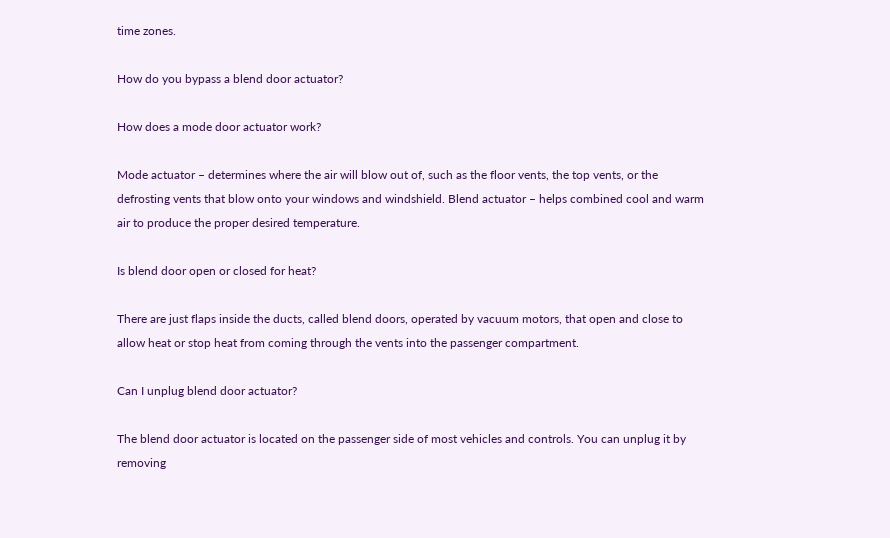time zones.

How do you bypass a blend door actuator?

How does a mode door actuator work?

Mode actuator – determines where the air will blow out of, such as the floor vents, the top vents, or the defrosting vents that blow onto your windows and windshield. Blend actuator – helps combined cool and warm air to produce the proper desired temperature.

Is blend door open or closed for heat?

There are just flaps inside the ducts, called blend doors, operated by vacuum motors, that open and close to allow heat or stop heat from coming through the vents into the passenger compartment.

Can I unplug blend door actuator?

The blend door actuator is located on the passenger side of most vehicles and controls. You can unplug it by removing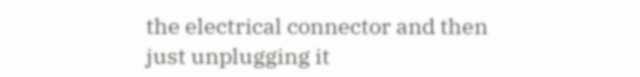the electrical connector and then just unplugging it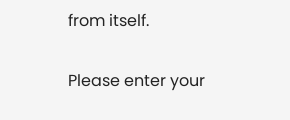from itself.


Please enter your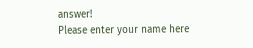answer!
Please enter your name here